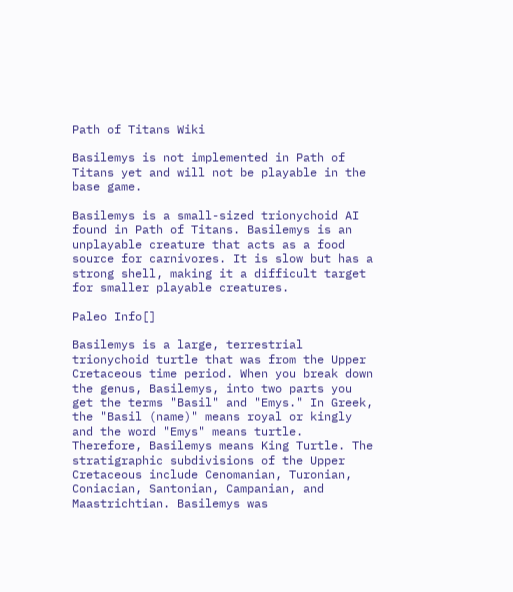Path of Titans Wiki

Basilemys is not implemented in Path of Titans yet and will not be playable in the base game.

Basilemys is a small-sized trionychoid AI found in Path of Titans. Basilemys is an unplayable creature that acts as a food source for carnivores. It is slow but has a strong shell, making it a difficult target for smaller playable creatures.

Paleo Info[]

Basilemys is a large, terrestrial trionychoid turtle that was from the Upper Cretaceous time period. When you break down the genus, Basilemys, into two parts you get the terms "Basil" and "Emys." In Greek, the "Basil (name)" means royal or kingly and the word "Emys" means turtle. Therefore, Basilemys means King Turtle. The stratigraphic subdivisions of the Upper Cretaceous include Cenomanian, Turonian, Coniacian, Santonian, Campanian, and Maastrichtian. Basilemys was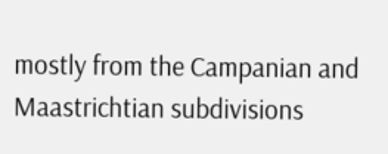mostly from the Campanian and Maastrichtian subdivisions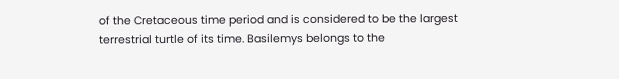of the Cretaceous time period and is considered to be the largest terrestrial turtle of its time. Basilemys belongs to the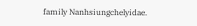family Nanhsiungchelyidae.